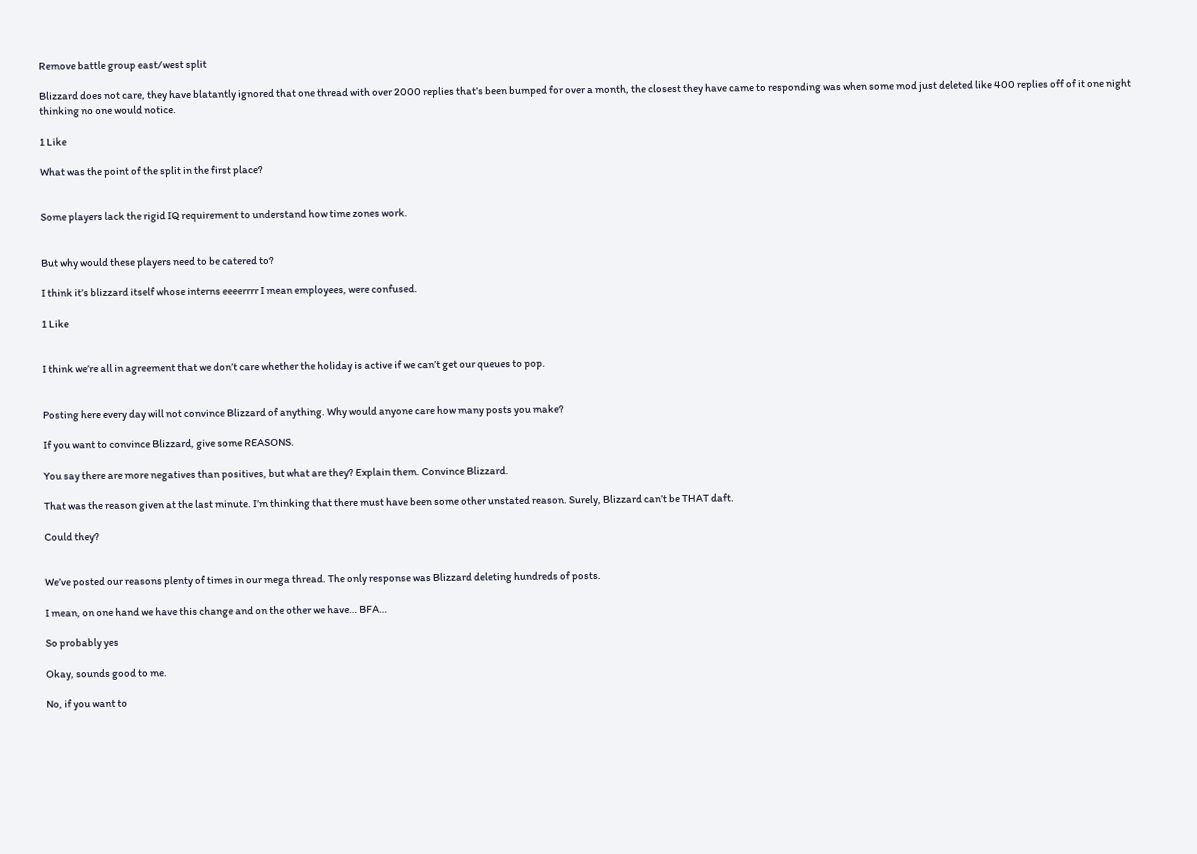Remove battle group east/west split

Blizzard does not care, they have blatantly ignored that one thread with over 2000 replies that’s been bumped for over a month, the closest they have came to responding was when some mod just deleted like 400 replies off of it one night thinking no one would notice.

1 Like

What was the point of the split in the first place?


Some players lack the rigid IQ requirement to understand how time zones work.


But why would these players need to be catered to?

I think it’s blizzard itself whose interns eeeerrrr I mean employees, were confused.

1 Like


I think we’re all in agreement that we don’t care whether the holiday is active if we can’t get our queues to pop.


Posting here every day will not convince Blizzard of anything. Why would anyone care how many posts you make?

If you want to convince Blizzard, give some REASONS.

You say there are more negatives than positives, but what are they? Explain them. Convince Blizzard.

That was the reason given at the last minute. I’m thinking that there must have been some other unstated reason. Surely, Blizzard can’t be THAT daft.

Could they?


We’ve posted our reasons plenty of times in our mega thread. The only response was Blizzard deleting hundreds of posts.

I mean, on one hand we have this change and on the other we have… BFA…

So probably yes

Okay, sounds good to me.

No, if you want to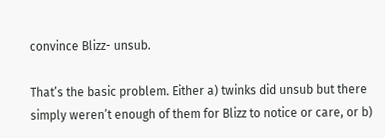convince Blizz- unsub.

That’s the basic problem. Either a) twinks did unsub but there simply weren’t enough of them for Blizz to notice or care, or b)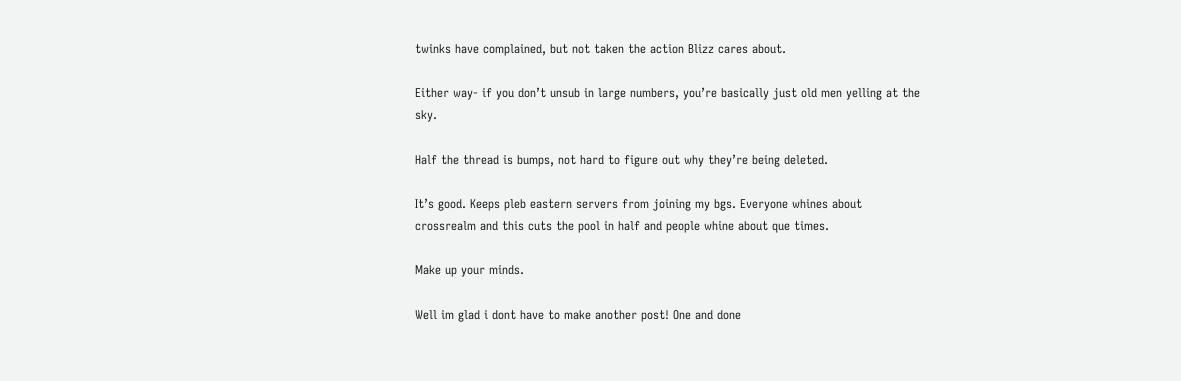twinks have complained, but not taken the action Blizz cares about.

Either way- if you don’t unsub in large numbers, you’re basically just old men yelling at the sky.

Half the thread is bumps, not hard to figure out why they’re being deleted.

It’s good. Keeps pleb eastern servers from joining my bgs. Everyone whines about crossrealm and this cuts the pool in half and people whine about que times.

Make up your minds.

Well im glad i dont have to make another post! One and done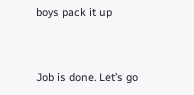boys pack it up


Job is done. Let’s go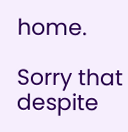home.

Sorry that despite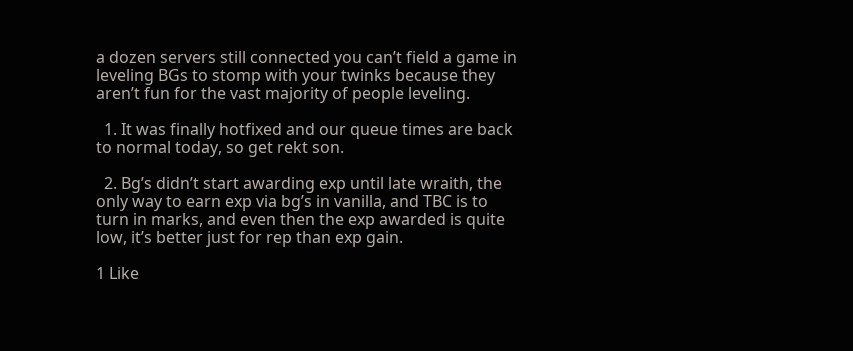a dozen servers still connected you can’t field a game in leveling BGs to stomp with your twinks because they aren’t fun for the vast majority of people leveling.

  1. It was finally hotfixed and our queue times are back to normal today, so get rekt son.

  2. Bg’s didn’t start awarding exp until late wraith, the only way to earn exp via bg’s in vanilla, and TBC is to turn in marks, and even then the exp awarded is quite low, it’s better just for rep than exp gain.

1 Like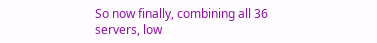So now finally, combining all 36 servers, low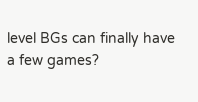level BGs can finally have a few games?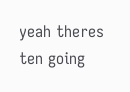yeah theres ten going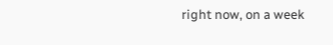right now, on a week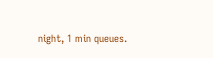night, 1 min queues.